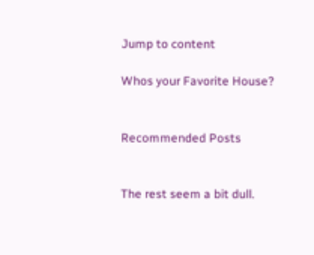Jump to content

Whos your Favorite House?


Recommended Posts


The rest seem a bit dull.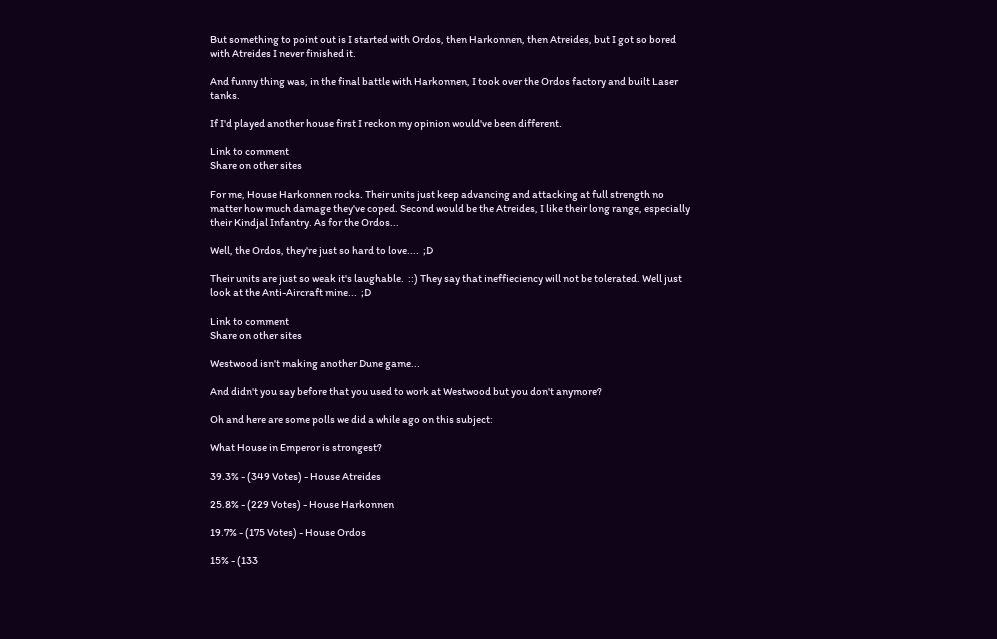But something to point out is I started with Ordos, then Harkonnen, then Atreides, but I got so bored with Atreides I never finished it.

And funny thing was, in the final battle with Harkonnen, I took over the Ordos factory and built Laser tanks.

If I'd played another house first I reckon my opinion would've been different.

Link to comment
Share on other sites

For me, House Harkonnen rocks. Their units just keep advancing and attacking at full strength no matter how much damage they've coped. Second would be the Atreides, I like their long range, especially their Kindjal Infantry. As for the Ordos...

Well, the Ordos, they're just so hard to love....  ;D

Their units are just so weak it's laughable.  ::) They say that ineffieciency will not be tolerated. Well just look at the Anti-Aircraft mine...  ;D

Link to comment
Share on other sites

Westwood isn't making another Dune game...

And didn't you say before that you used to work at Westwood but you don't anymore?

Oh and here are some polls we did a while ago on this subject:

What House in Emperor is strongest?

39.3% - (349 Votes) - House Atreides

25.8% - (229 Votes) - House Harkonnen

19.7% - (175 Votes) - House Ordos

15% - (133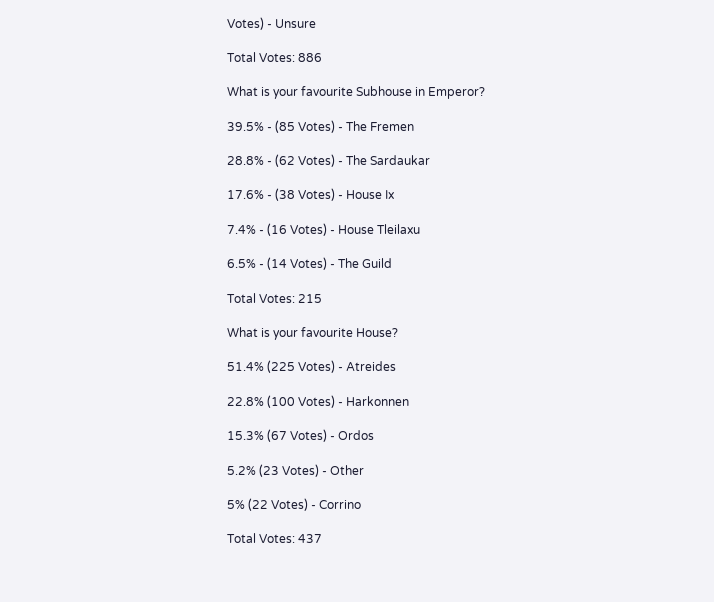Votes) - Unsure

Total Votes: 886

What is your favourite Subhouse in Emperor?

39.5% - (85 Votes) - The Fremen

28.8% - (62 Votes) - The Sardaukar

17.6% - (38 Votes) - House Ix

7.4% - (16 Votes) - House Tleilaxu

6.5% - (14 Votes) - The Guild

Total Votes: 215

What is your favourite House?

51.4% (225 Votes) - Atreides

22.8% (100 Votes) - Harkonnen

15.3% (67 Votes) - Ordos

5.2% (23 Votes) - Other

5% (22 Votes) - Corrino

Total Votes: 437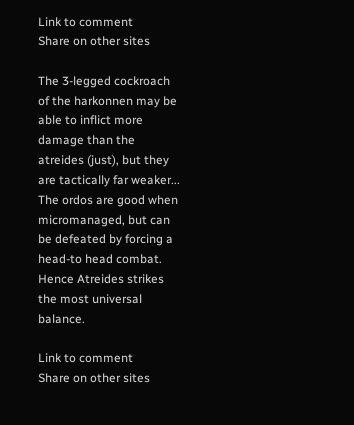Link to comment
Share on other sites

The 3-legged cockroach of the harkonnen may be able to inflict more damage than the atreides (just), but they are tactically far weaker... The ordos are good when micromanaged, but can be defeated by forcing a head-to head combat. Hence Atreides strikes the most universal balance.

Link to comment
Share on other sites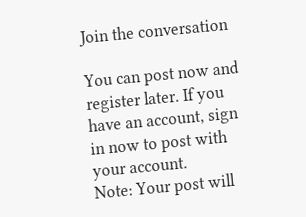Join the conversation

You can post now and register later. If you have an account, sign in now to post with your account.
Note: Your post will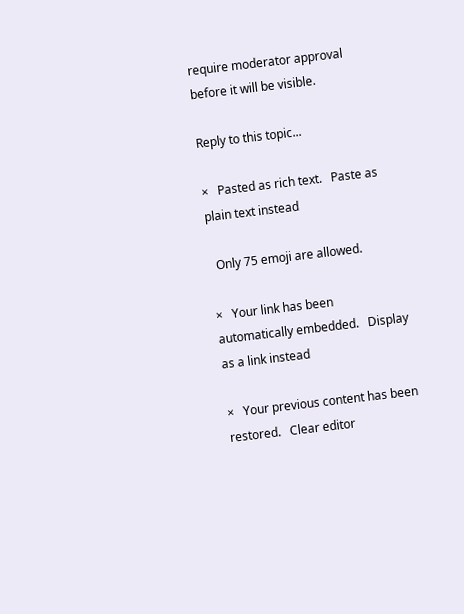require moderator approval before it will be visible.

Reply to this topic...

×   Pasted as rich text.   Paste as plain text instead

  Only 75 emoji are allowed.

×   Your link has been automatically embedded.   Display as a link instead

×   Your previous content has been restored.   Clear editor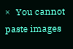×   You cannot paste images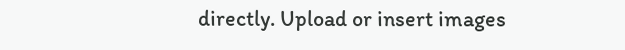directly. Upload or insert images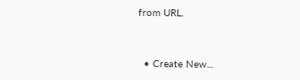from URL.


  • Create New...